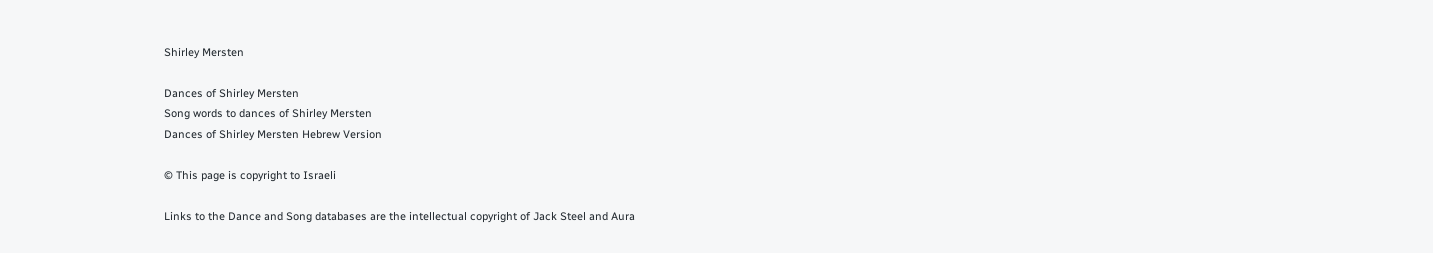Shirley Mersten

Dances of Shirley Mersten
Song words to dances of Shirley Mersten
Dances of Shirley Mersten Hebrew Version

© This page is copyright to Israeli

Links to the Dance and Song databases are the intellectual copyright of Jack Steel and Aura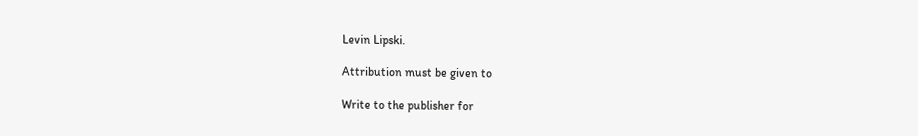Levin Lipski.

Attribution must be given to

Write to the publisher for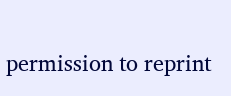permission to reprint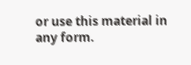or use this material in any form.